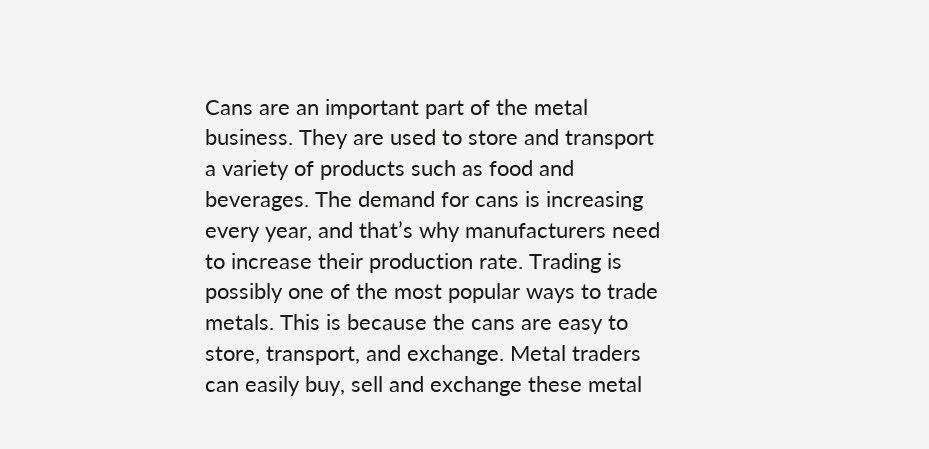Cans are an important part of the metal business. They are used to store and transport a variety of products such as food and beverages. The demand for cans is increasing every year, and that’s why manufacturers need to increase their production rate. Trading is possibly one of the most popular ways to trade metals. This is because the cans are easy to store, transport, and exchange. Metal traders can easily buy, sell and exchange these metal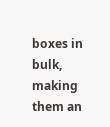boxes in bulk, making them an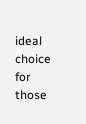ideal choice for those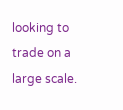looking to trade on a large scale.